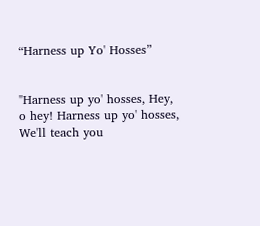“Harness up Yo' Hosses”


"Harness up yo' hosses, Hey, o hey! Harness up yo' hosses, We'll teach you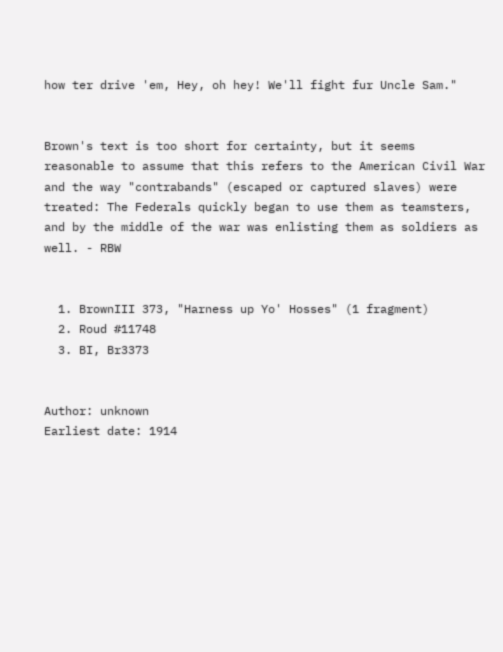how ter drive 'em, Hey, oh hey! We'll fight fur Uncle Sam."


Brown's text is too short for certainty, but it seems reasonable to assume that this refers to the American Civil War and the way "contrabands" (escaped or captured slaves) were treated: The Federals quickly began to use them as teamsters, and by the middle of the war was enlisting them as soldiers as well. - RBW


  1. BrownIII 373, "Harness up Yo' Hosses" (1 fragment)
  2. Roud #11748
  3. BI, Br3373


Author: unknown
Earliest date: 1914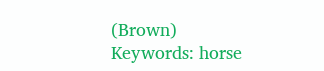(Brown)
Keywords: horse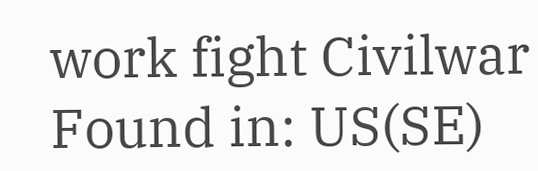work fight Civilwar
Found in: US(SE)